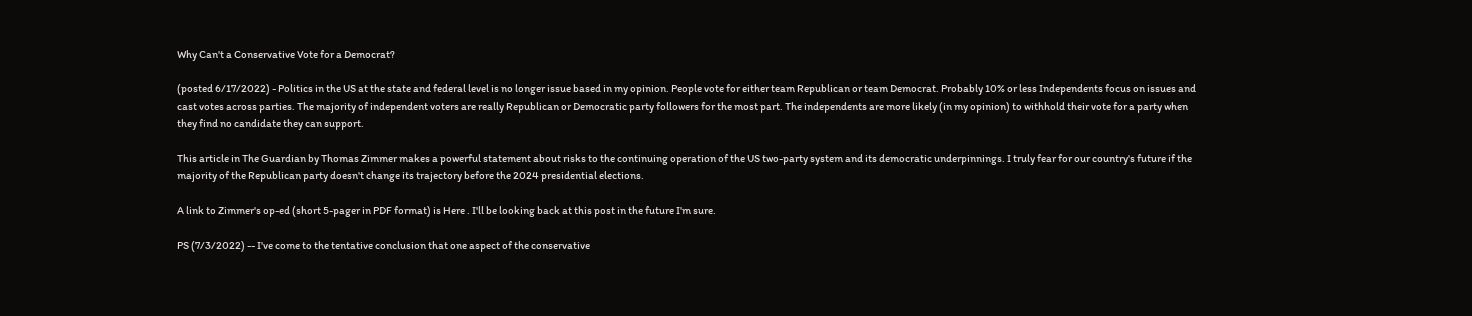Why Can't a Conservative Vote for a Democrat?

(posted 6/17/2022) - Politics in the US at the state and federal level is no longer issue based in my opinion. People vote for either team Republican or team Democrat. Probably 10% or less Independents focus on issues and cast votes across parties. The majority of independent voters are really Republican or Democratic party followers for the most part. The independents are more likely (in my opinion) to withhold their vote for a party when they find no candidate they can support.

This article in The Guardian by Thomas Zimmer makes a powerful statement about risks to the continuing operation of the US two-party system and its democratic underpinnings. I truly fear for our country's future if the majority of the Republican party doesn't change its trajectory before the 2024 presidential elections.

A link to Zimmer's op-ed (short 5-pager in PDF format) is Here . I'll be looking back at this post in the future I'm sure.

PS (7/3/2022) -- I've come to the tentative conclusion that one aspect of the conservative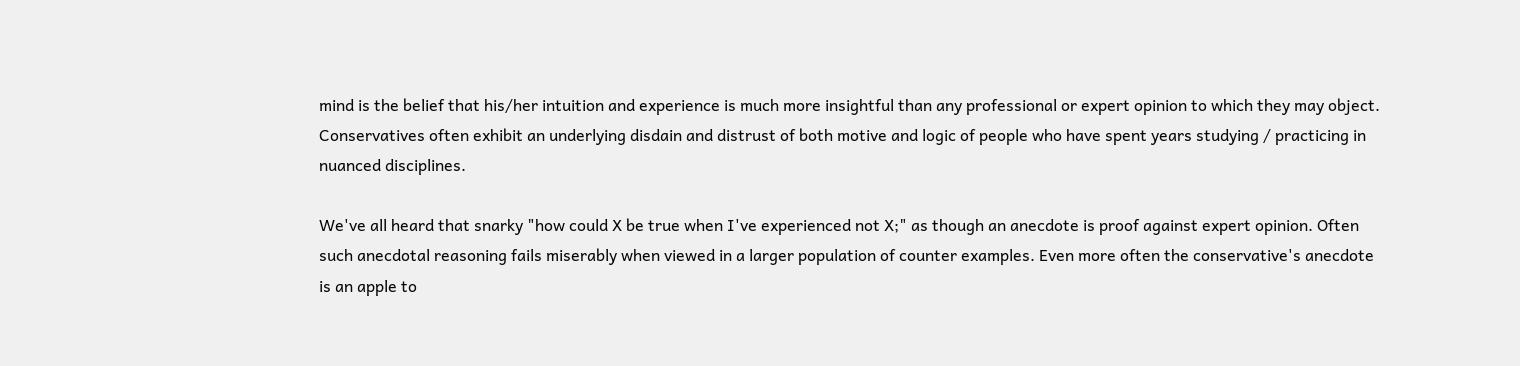mind is the belief that his/her intuition and experience is much more insightful than any professional or expert opinion to which they may object. Conservatives often exhibit an underlying disdain and distrust of both motive and logic of people who have spent years studying / practicing in nuanced disciplines.

We've all heard that snarky "how could X be true when I've experienced not X;" as though an anecdote is proof against expert opinion. Often such anecdotal reasoning fails miserably when viewed in a larger population of counter examples. Even more often the conservative's anecdote is an apple to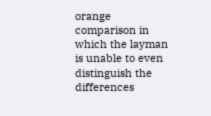orange comparison in which the layman is unable to even distinguish the differences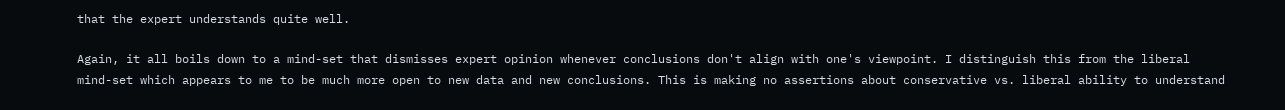that the expert understands quite well.

Again, it all boils down to a mind-set that dismisses expert opinion whenever conclusions don't align with one's viewpoint. I distinguish this from the liberal mind-set which appears to me to be much more open to new data and new conclusions. This is making no assertions about conservative vs. liberal ability to understand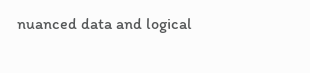nuanced data and logical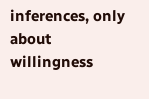inferences, only about willingness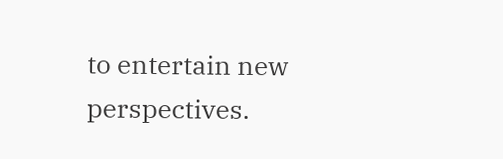to entertain new perspectives.